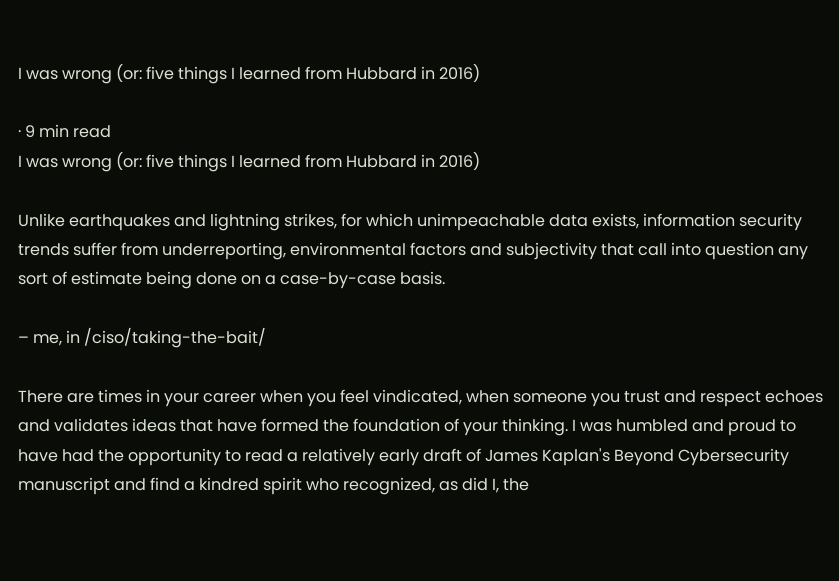I was wrong (or: five things I learned from Hubbard in 2016)

· 9 min read
I was wrong (or: five things I learned from Hubbard in 2016)

Unlike earthquakes and lightning strikes, for which unimpeachable data exists, information security trends suffer from underreporting, environmental factors and subjectivity that call into question any sort of estimate being done on a case-by-case basis.

– me, in /ciso/taking-the-bait/

There are times in your career when you feel vindicated, when someone you trust and respect echoes and validates ideas that have formed the foundation of your thinking. I was humbled and proud to have had the opportunity to read a relatively early draft of James Kaplan's Beyond Cybersecurity manuscript and find a kindred spirit who recognized, as did I, the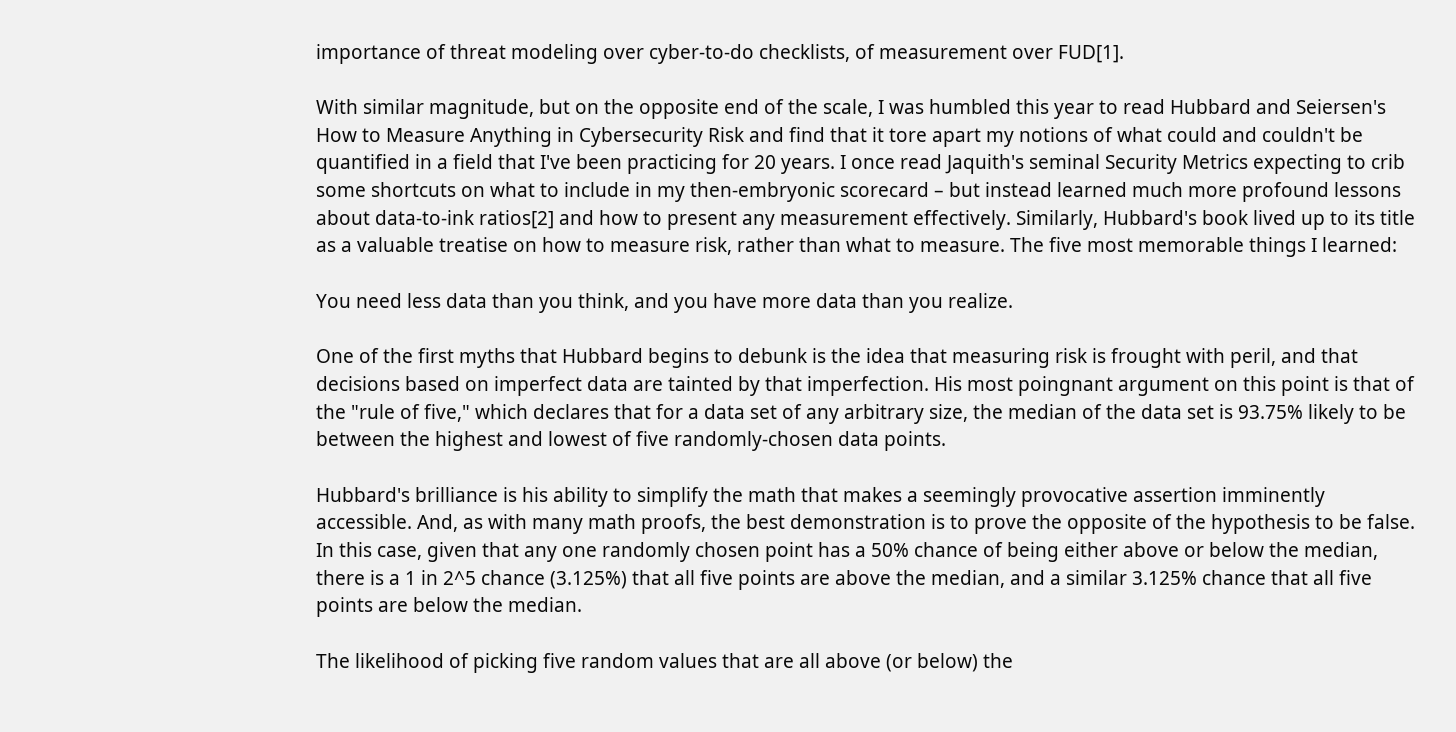importance of threat modeling over cyber-to-do checklists, of measurement over FUD[1].

With similar magnitude, but on the opposite end of the scale, I was humbled this year to read Hubbard and Seiersen's How to Measure Anything in Cybersecurity Risk and find that it tore apart my notions of what could and couldn't be quantified in a field that I've been practicing for 20 years. I once read Jaquith's seminal Security Metrics expecting to crib some shortcuts on what to include in my then-embryonic scorecard – but instead learned much more profound lessons about data-to-ink ratios[2] and how to present any measurement effectively. Similarly, Hubbard's book lived up to its title as a valuable treatise on how to measure risk, rather than what to measure. The five most memorable things I learned:

You need less data than you think, and you have more data than you realize.

One of the first myths that Hubbard begins to debunk is the idea that measuring risk is frought with peril, and that decisions based on imperfect data are tainted by that imperfection. His most poingnant argument on this point is that of the "rule of five," which declares that for a data set of any arbitrary size, the median of the data set is 93.75% likely to be between the highest and lowest of five randomly-chosen data points.

Hubbard's brilliance is his ability to simplify the math that makes a seemingly provocative assertion imminently accessible. And, as with many math proofs, the best demonstration is to prove the opposite of the hypothesis to be false. In this case, given that any one randomly chosen point has a 50% chance of being either above or below the median, there is a 1 in 2^5 chance (3.125%) that all five points are above the median, and a similar 3.125% chance that all five points are below the median.

The likelihood of picking five random values that are all above (or below) the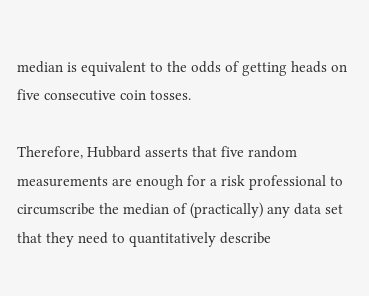median is equivalent to the odds of getting heads on five consecutive coin tosses.

Therefore, Hubbard asserts that five random measurements are enough for a risk professional to circumscribe the median of (practically) any data set that they need to quantitatively describe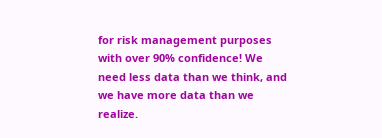for risk management purposes with over 90% confidence! We need less data than we think, and we have more data than we realize.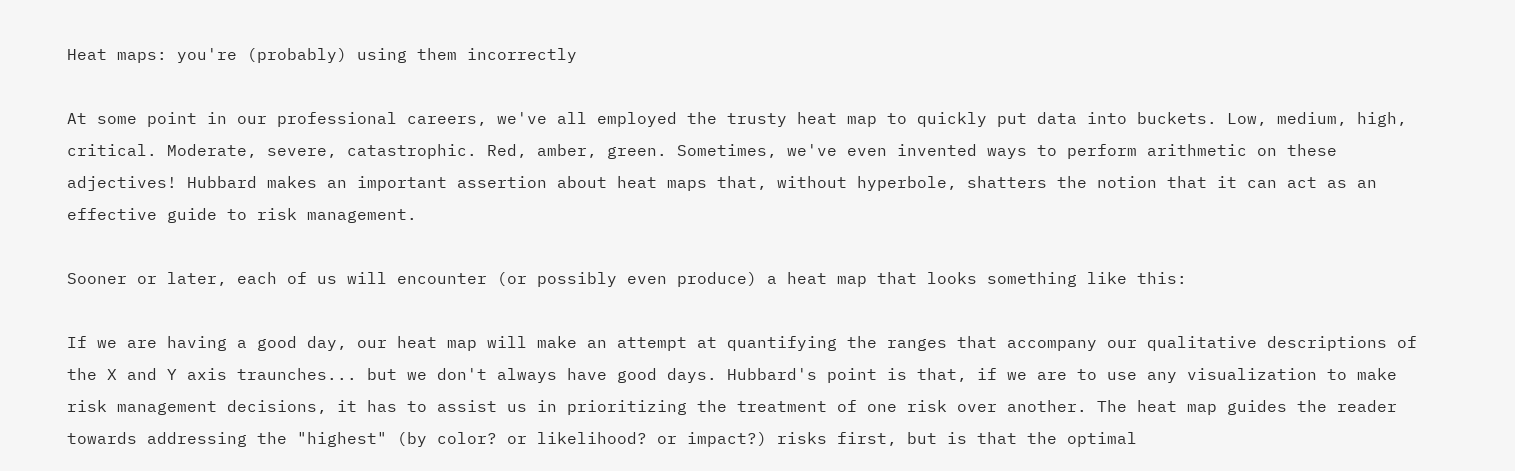Heat maps: you're (probably) using them incorrectly

At some point in our professional careers, we've all employed the trusty heat map to quickly put data into buckets. Low, medium, high, critical. Moderate, severe, catastrophic. Red, amber, green. Sometimes, we've even invented ways to perform arithmetic on these adjectives! Hubbard makes an important assertion about heat maps that, without hyperbole, shatters the notion that it can act as an effective guide to risk management.

Sooner or later, each of us will encounter (or possibly even produce) a heat map that looks something like this:

If we are having a good day, our heat map will make an attempt at quantifying the ranges that accompany our qualitative descriptions of the X and Y axis traunches... but we don't always have good days. Hubbard's point is that, if we are to use any visualization to make risk management decisions, it has to assist us in prioritizing the treatment of one risk over another. The heat map guides the reader towards addressing the "highest" (by color? or likelihood? or impact?) risks first, but is that the optimal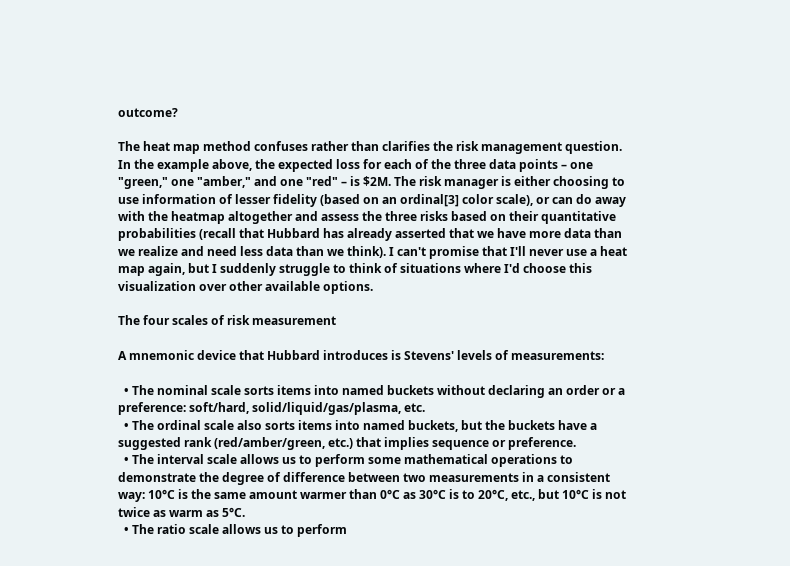outcome?

The heat map method confuses rather than clarifies the risk management question. In the example above, the expected loss for each of the three data points – one "green," one "amber," and one "red" – is $2M. The risk manager is either choosing to use information of lesser fidelity (based on an ordinal[3] color scale), or can do away with the heatmap altogether and assess the three risks based on their quantitative probabilities (recall that Hubbard has already asserted that we have more data than we realize and need less data than we think). I can't promise that I'll never use a heat map again, but I suddenly struggle to think of situations where I'd choose this visualization over other available options.

The four scales of risk measurement

A mnemonic device that Hubbard introduces is Stevens' levels of measurements:

  • The nominal scale sorts items into named buckets without declaring an order or a preference: soft/hard, solid/liquid/gas/plasma, etc.
  • The ordinal scale also sorts items into named buckets, but the buckets have a suggested rank (red/amber/green, etc.) that implies sequence or preference.
  • The interval scale allows us to perform some mathematical operations to demonstrate the degree of difference between two measurements in a consistent way: 10°C is the same amount warmer than 0°C as 30°C is to 20°C, etc., but 10°C is not twice as warm as 5°C.
  • The ratio scale allows us to perform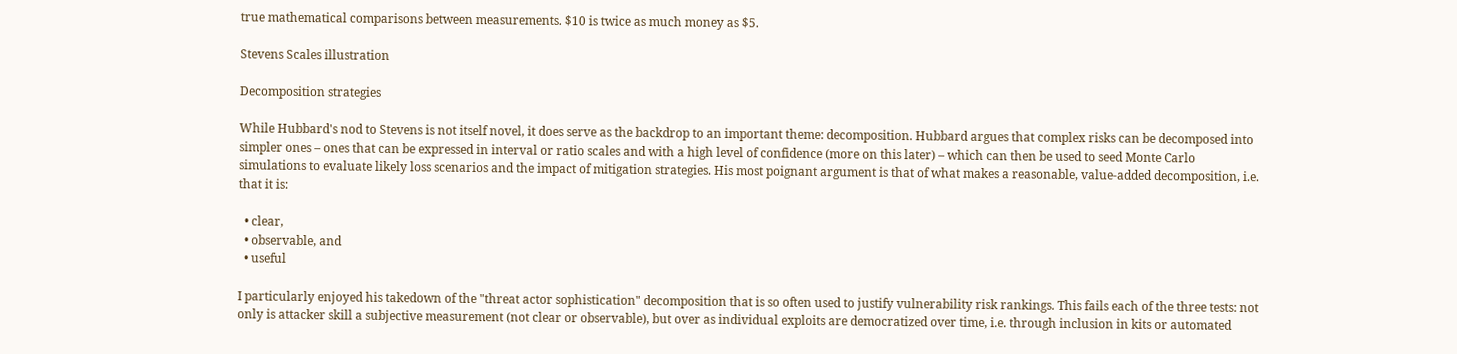true mathematical comparisons between measurements. $10 is twice as much money as $5.

Stevens Scales illustration

Decomposition strategies

While Hubbard's nod to Stevens is not itself novel, it does serve as the backdrop to an important theme: decomposition. Hubbard argues that complex risks can be decomposed into simpler ones – ones that can be expressed in interval or ratio scales and with a high level of confidence (more on this later) – which can then be used to seed Monte Carlo simulations to evaluate likely loss scenarios and the impact of mitigation strategies. His most poignant argument is that of what makes a reasonable, value-added decomposition, i.e. that it is:

  • clear,
  • observable, and
  • useful

I particularly enjoyed his takedown of the "threat actor sophistication" decomposition that is so often used to justify vulnerability risk rankings. This fails each of the three tests: not only is attacker skill a subjective measurement (not clear or observable), but over as individual exploits are democratized over time, i.e. through inclusion in kits or automated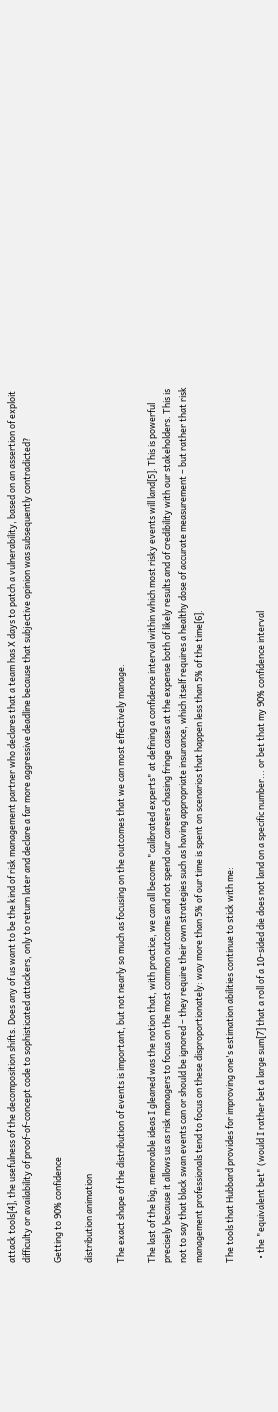attack tools[4], the usefulness of the decomposition shifts. Does any of us want to be the kind of risk management partner who declares that a team has X days to patch a vulnerability, based on an assertion of exploit difficulty or availability of proof-of-concept code to sophisticated attackers, only to return later and declare a far more aggressive deadline because that subjective opinion was subsequently contradicted?

Getting to 90% confidence

distribution animation

The exact shape of the distribution of events is important, but not nearly so much as focusing on the outcomes that we can most effectively manage.

The last of the big, memorable ideas I gleaned was the notion that, with practice, we can all become "calibrated experts" at defining a confidence interval within which most risky events will land[5]. This is powerful precisely because it allows us as risk managers to focus on the most common outcomes and not spend our careers chasing fringe cases at the expense both of likely results and of credibility with our stakeholders. This is not to say that black swan events can or should be ignored – they require their own strategies such as having appropriate insurance, which itself requires a healthy dose of accurate measurement – but rather that risk management professionals tend to focus on these disproportionately: way more than 5% of our time is spent on scenarios that happen less than 5% of the time[6].

The tools that Hubbard provides for improving one's estimation abilities continue to stick with me:

  • the "equivalent bet" (would I rather bet a large sum[7] that a roll of a 10-sided die does not land on a specific number... or bet that my 90% confidence interval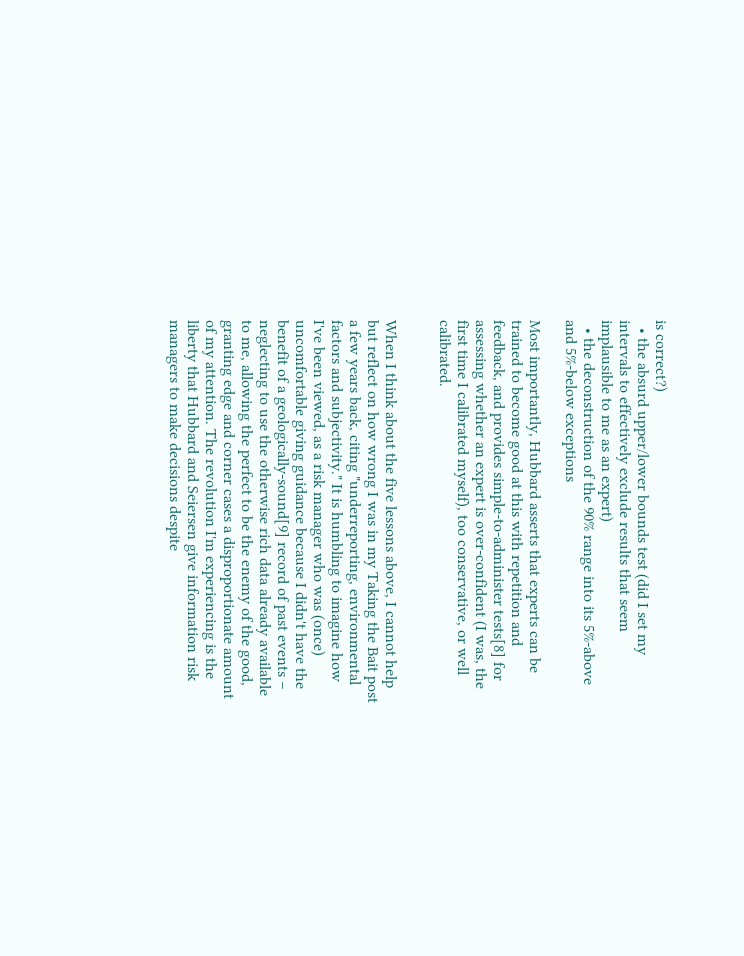is correct?)
  • the absurd upper/lower bounds test (did I set my intervals to effectively exclude results that seem implausible to me as an expert)
  • the deconstruction of the 90% range into its 5%-above and 5%-below exceptions

Most importantly, Hubbard asserts that experts can be trained to become good at this with repetition and feedback, and provides simple-to-administer tests[8] for assessing whether an expert is over-confident (I was, the first time I calibrated myself), too conservative, or well calibrated.


When I think about the five lessons above, I cannot help but reflect on how wrong I was in my Taking the Bait post a few years back, citing "underreporting, environmental factors and subjectivity." It is humbling to imagine how I've been viewed, as a risk manager who was (once) uncomfortable giving guidance because I didn't have the benefit of a geologically-sound[9] record of past events – neglecting to use the otherwise rich data already available to me, allowing the perfect to be the enemy of the good, granting edge and corner cases a disproportionate amount of my attention. The revolution I'm experiencing is the liberty that Hubbard and Seiersen give information risk managers to make decisions despite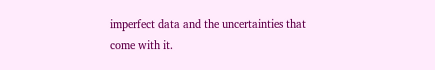imperfect data and the uncertainties that come with it.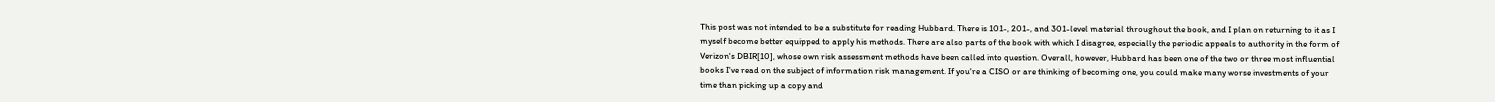This post was not intended to be a substitute for reading Hubbard. There is 101-, 201-, and 301-level material throughout the book, and I plan on returning to it as I myself become better equipped to apply his methods. There are also parts of the book with which I disagree, especially the periodic appeals to authority in the form of Verizon's DBIR[10], whose own risk assessment methods have been called into question. Overall, however, Hubbard has been one of the two or three most influential books I've read on the subject of information risk management. If you're a CISO or are thinking of becoming one, you could make many worse investments of your time than picking up a copy and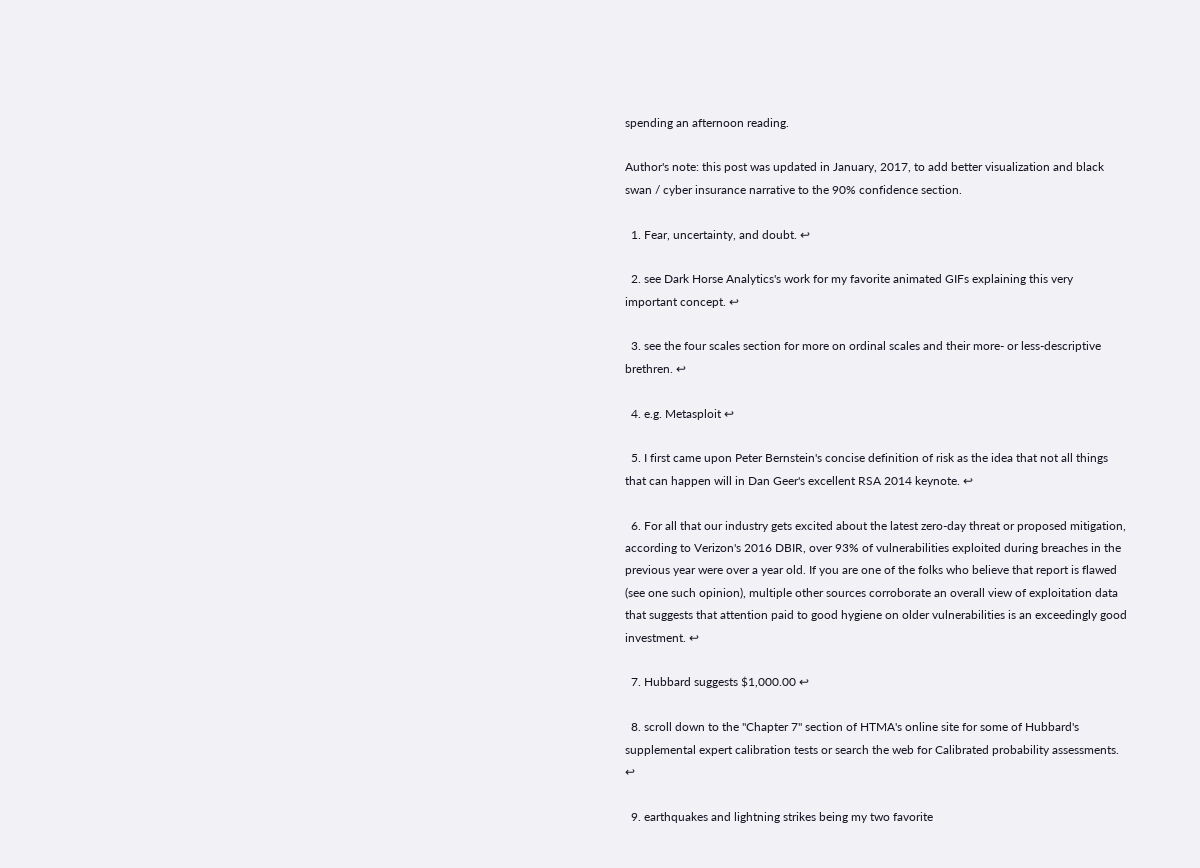spending an afternoon reading.

Author's note: this post was updated in January, 2017, to add better visualization and black swan / cyber insurance narrative to the 90% confidence section.

  1. Fear, uncertainty, and doubt. ↩

  2. see Dark Horse Analytics's work for my favorite animated GIFs explaining this very important concept. ↩

  3. see the four scales section for more on ordinal scales and their more- or less-descriptive brethren. ↩

  4. e.g. Metasploit ↩

  5. I first came upon Peter Bernstein's concise definition of risk as the idea that not all things that can happen will in Dan Geer's excellent RSA 2014 keynote. ↩

  6. For all that our industry gets excited about the latest zero-day threat or proposed mitigation, according to Verizon's 2016 DBIR, over 93% of vulnerabilities exploited during breaches in the previous year were over a year old. If you are one of the folks who believe that report is flawed (see one such opinion), multiple other sources corroborate an overall view of exploitation data that suggests that attention paid to good hygiene on older vulnerabilities is an exceedingly good investment. ↩

  7. Hubbard suggests $1,000.00 ↩

  8. scroll down to the "Chapter 7" section of HTMA's online site for some of Hubbard's supplemental expert calibration tests or search the web for Calibrated probability assessments. ↩

  9. earthquakes and lightning strikes being my two favorite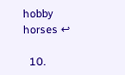hobby horses ↩

  10.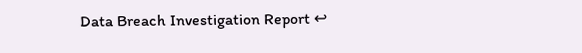Data Breach Investigation Report ↩